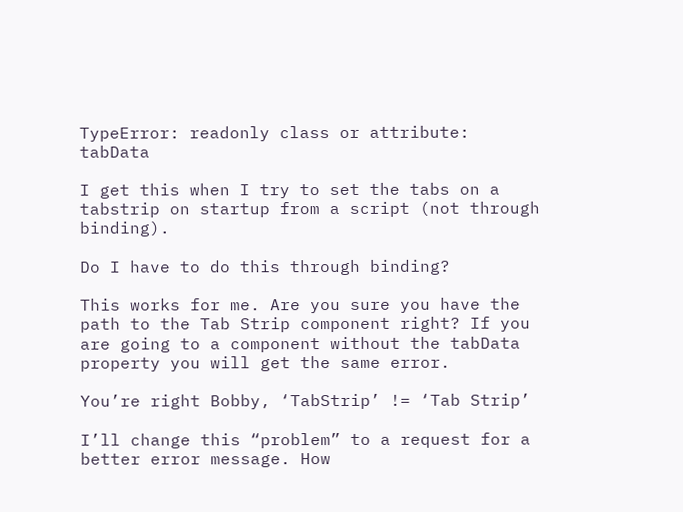TypeError: readonly class or attribute: tabData

I get this when I try to set the tabs on a tabstrip on startup from a script (not through binding).

Do I have to do this through binding?

This works for me. Are you sure you have the path to the Tab Strip component right? If you are going to a component without the tabData property you will get the same error.

You’re right Bobby, ‘TabStrip’ != ‘Tab Strip’

I’ll change this “problem” to a request for a better error message. How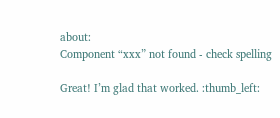about:
Component “xxx” not found - check spelling

Great! I’m glad that worked. :thumb_left: